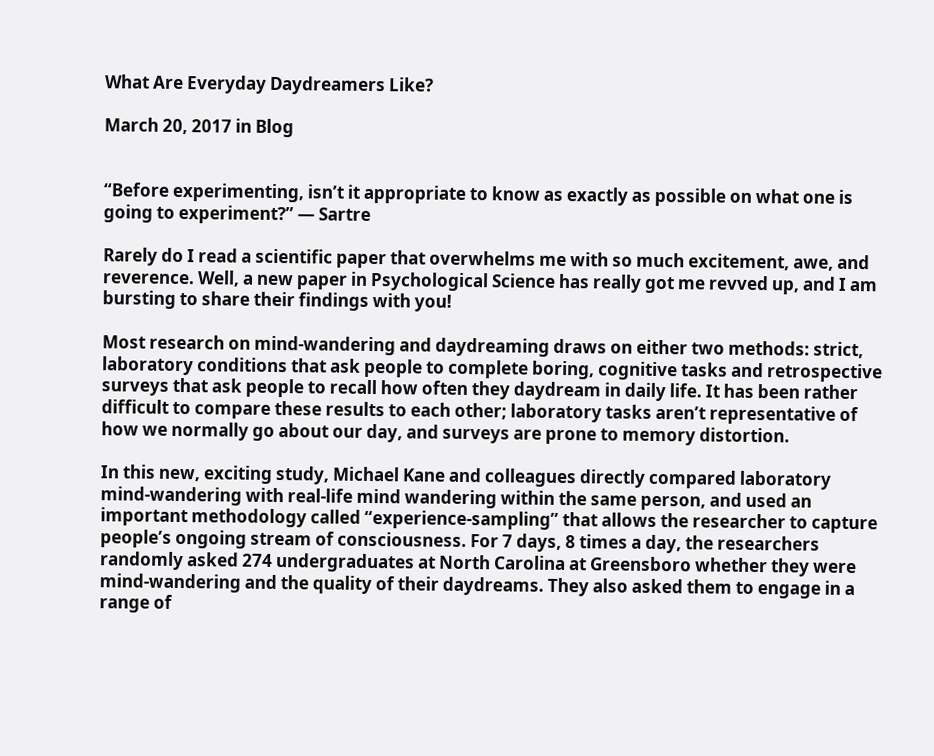What Are Everyday Daydreamers Like?

March 20, 2017 in Blog


“Before experimenting, isn’t it appropriate to know as exactly as possible on what one is going to experiment?” — Sartre

Rarely do I read a scientific paper that overwhelms me with so much excitement, awe, and reverence. Well, a new paper in Psychological Science has really got me revved up, and I am bursting to share their findings with you!

Most research on mind-wandering and daydreaming draws on either two methods: strict, laboratory conditions that ask people to complete boring, cognitive tasks and retrospective surveys that ask people to recall how often they daydream in daily life. It has been rather difficult to compare these results to each other; laboratory tasks aren’t representative of how we normally go about our day, and surveys are prone to memory distortion.

In this new, exciting study, Michael Kane and colleagues directly compared laboratory mind-wandering with real-life mind wandering within the same person, and used an important methodology called “experience-sampling” that allows the researcher to capture people’s ongoing stream of consciousness. For 7 days, 8 times a day, the researchers randomly asked 274 undergraduates at North Carolina at Greensboro whether they were mind-wandering and the quality of their daydreams. They also asked them to engage in a range of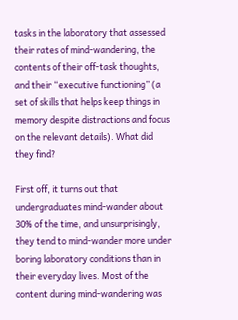tasks in the laboratory that assessed their rates of mind-wandering, the contents of their off-task thoughts, and their “executive functioning” (a set of skills that helps keep things in memory despite distractions and focus on the relevant details). What did they find?

First off, it turns out that undergraduates mind-wander about 30% of the time, and unsurprisingly, they tend to mind-wander more under boring laboratory conditions than in their everyday lives. Most of the content during mind-wandering was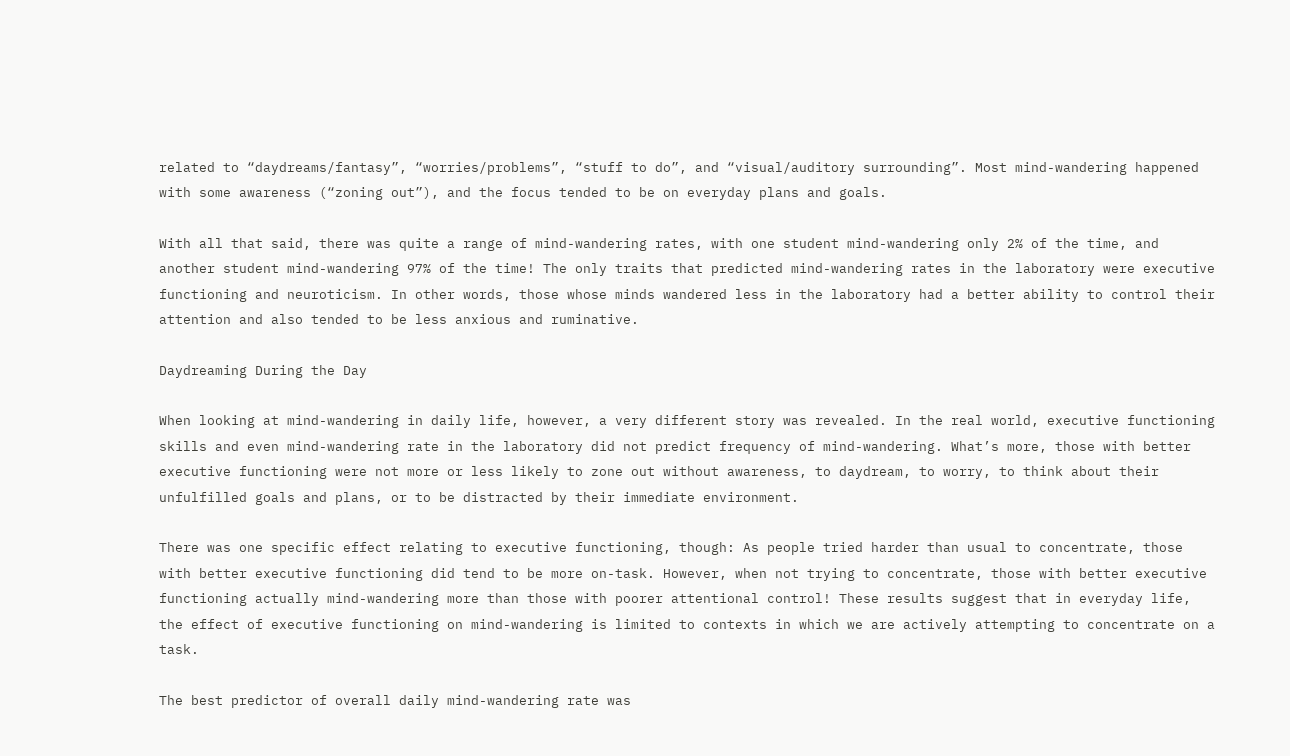related to “daydreams/fantasy”, “worries/problems”, “stuff to do”, and “visual/auditory surrounding”. Most mind-wandering happened with some awareness (“zoning out”), and the focus tended to be on everyday plans and goals.

With all that said, there was quite a range of mind-wandering rates, with one student mind-wandering only 2% of the time, and another student mind-wandering 97% of the time! The only traits that predicted mind-wandering rates in the laboratory were executive functioning and neuroticism. In other words, those whose minds wandered less in the laboratory had a better ability to control their attention and also tended to be less anxious and ruminative.

Daydreaming During the Day

When looking at mind-wandering in daily life, however, a very different story was revealed. In the real world, executive functioning skills and even mind-wandering rate in the laboratory did not predict frequency of mind-wandering. What’s more, those with better executive functioning were not more or less likely to zone out without awareness, to daydream, to worry, to think about their unfulfilled goals and plans, or to be distracted by their immediate environment.

There was one specific effect relating to executive functioning, though: As people tried harder than usual to concentrate, those with better executive functioning did tend to be more on-task. However, when not trying to concentrate, those with better executive functioning actually mind-wandering more than those with poorer attentional control! These results suggest that in everyday life, the effect of executive functioning on mind-wandering is limited to contexts in which we are actively attempting to concentrate on a task.

The best predictor of overall daily mind-wandering rate was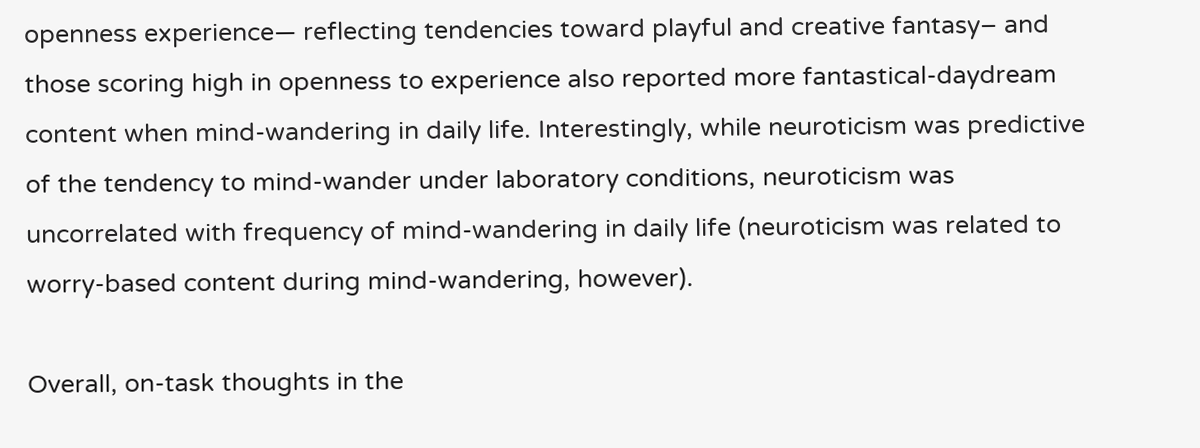openness experience— reflecting tendencies toward playful and creative fantasy– and those scoring high in openness to experience also reported more fantastical-daydream content when mind-wandering in daily life. Interestingly, while neuroticism was predictive of the tendency to mind-wander under laboratory conditions, neuroticism was uncorrelated with frequency of mind-wandering in daily life (neuroticism was related to worry-based content during mind-wandering, however).

Overall, on-task thoughts in the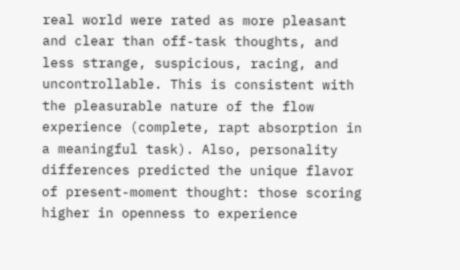real world were rated as more pleasant and clear than off-task thoughts, and less strange, suspicious, racing, and uncontrollable. This is consistent with the pleasurable nature of the flow experience (complete, rapt absorption in a meaningful task). Also, personality differences predicted the unique flavor of present-moment thought: those scoring higher in openness to experience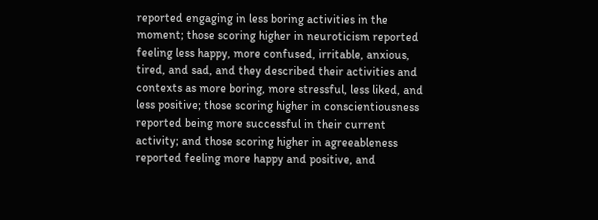reported engaging in less boring activities in the moment; those scoring higher in neuroticism reported feeling less happy, more confused, irritable, anxious, tired, and sad, and they described their activities and contexts as more boring, more stressful, less liked, and less positive; those scoring higher in conscientiousness reported being more successful in their current activity; and those scoring higher in agreeableness reported feeling more happy and positive, and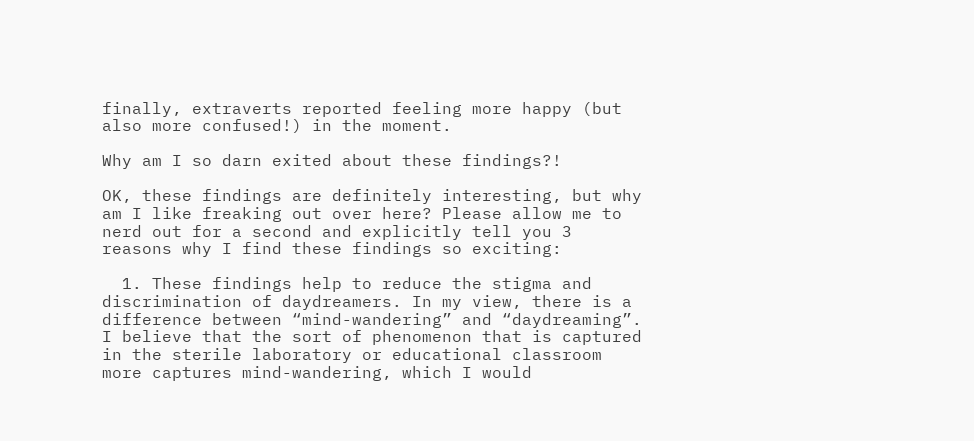finally, extraverts reported feeling more happy (but also more confused!) in the moment.

Why am I so darn exited about these findings?!

OK, these findings are definitely interesting, but why am I like freaking out over here? Please allow me to nerd out for a second and explicitly tell you 3 reasons why I find these findings so exciting:

  1. These findings help to reduce the stigma and discrimination of daydreamers. In my view, there is a difference between “mind-wandering” and “daydreaming”. I believe that the sort of phenomenon that is captured in the sterile laboratory or educational classroom more captures mind-wandering, which I would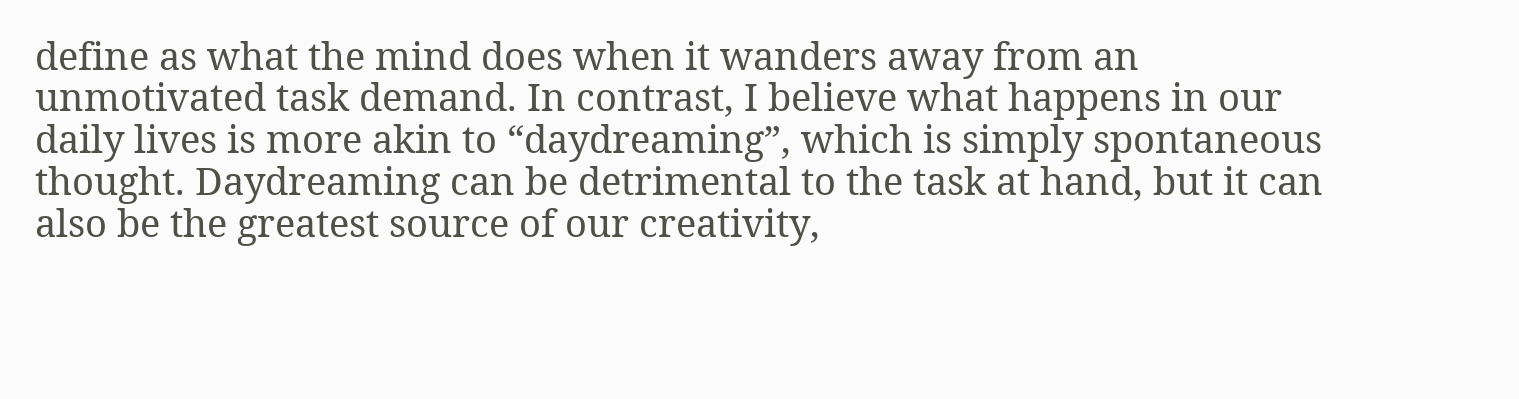define as what the mind does when it wanders away from an unmotivated task demand. In contrast, I believe what happens in our daily lives is more akin to “daydreaming”, which is simply spontaneous thought. Daydreaming can be detrimental to the task at hand, but it can also be the greatest source of our creativity,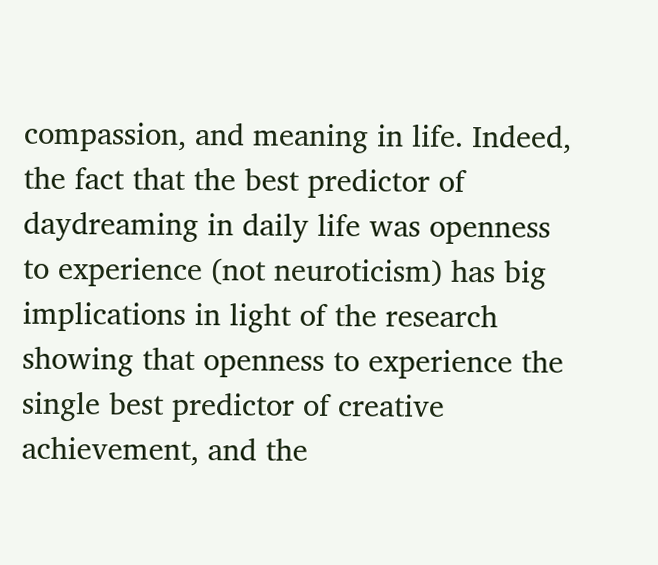compassion, and meaning in life. Indeed, the fact that the best predictor of daydreaming in daily life was openness to experience (not neuroticism) has big implications in light of the research showing that openness to experience the single best predictor of creative achievement, and the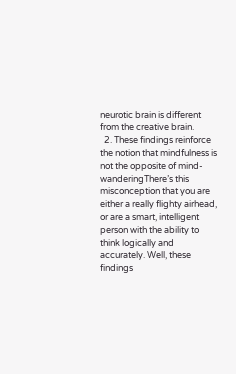neurotic brain is different from the creative brain.
  2. These findings reinforce the notion that mindfulness is not the opposite of mind-wanderingThere’s this misconception that you are either a really flighty airhead, or are a smart, intelligent person with the ability to think logically and accurately. Well, these findings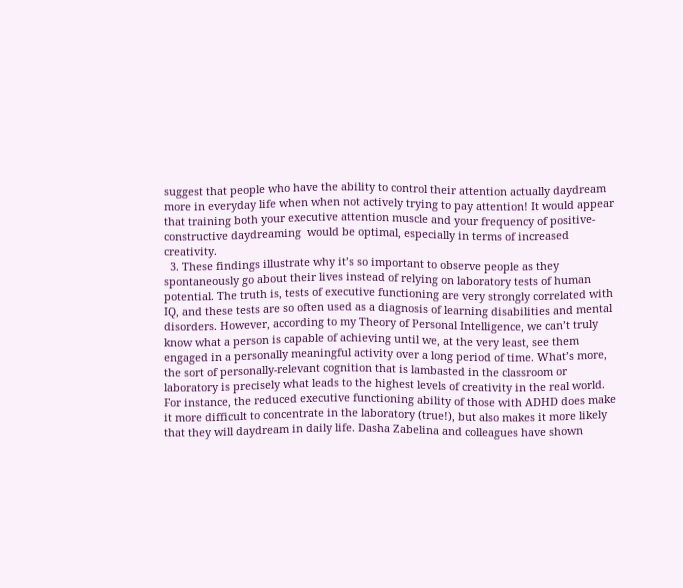suggest that people who have the ability to control their attention actually daydream more in everyday life when when not actively trying to pay attention! It would appear that training both your executive attention muscle and your frequency of positive-constructive daydreaming  would be optimal, especially in terms of increased creativity.
  3. These findings illustrate why it’s so important to observe people as they spontaneously go about their lives instead of relying on laboratory tests of human potential. The truth is, tests of executive functioning are very strongly correlated with IQ, and these tests are so often used as a diagnosis of learning disabilities and mental disorders. However, according to my Theory of Personal Intelligence, we can’t truly know what a person is capable of achieving until we, at the very least, see them engaged in a personally meaningful activity over a long period of time. What’s more, the sort of personally-relevant cognition that is lambasted in the classroom or laboratory is precisely what leads to the highest levels of creativity in the real world. For instance, the reduced executive functioning ability of those with ADHD does make it more difficult to concentrate in the laboratory (true!), but also makes it more likely that they will daydream in daily life. Dasha Zabelina and colleagues have shown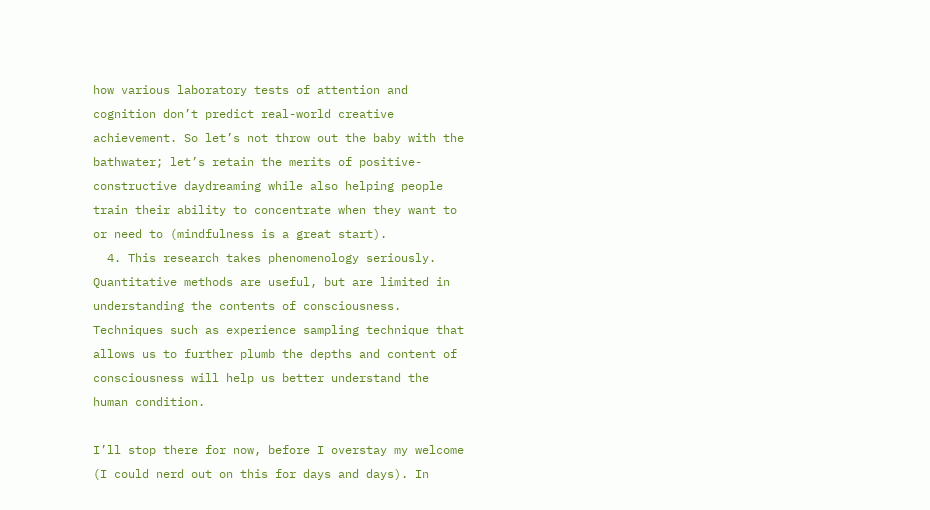how various laboratory tests of attention and cognition don’t predict real-world creative achievement. So let’s not throw out the baby with the bathwater; let’s retain the merits of positive-constructive daydreaming while also helping people train their ability to concentrate when they want to or need to (mindfulness is a great start).
  4. This research takes phenomenology seriously. Quantitative methods are useful, but are limited in understanding the contents of consciousness. Techniques such as experience sampling technique that allows us to further plumb the depths and content of consciousness will help us better understand the human condition.

I’ll stop there for now, before I overstay my welcome (I could nerd out on this for days and days). In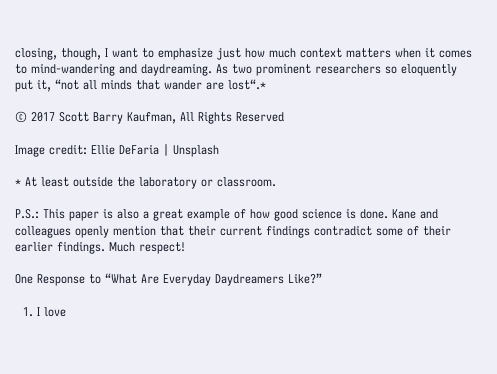closing, though, I want to emphasize just how much context matters when it comes to mind-wandering and daydreaming. As two prominent researchers so eloquently put it, “not all minds that wander are lost“.*

© 2017 Scott Barry Kaufman, All Rights Reserved

Image credit: Ellie DeFaria | Unsplash

* At least outside the laboratory or classroom.

P.S.: This paper is also a great example of how good science is done. Kane and colleagues openly mention that their current findings contradict some of their earlier findings. Much respect!

One Response to “What Are Everyday Daydreamers Like?”

  1. I love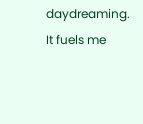daydreaming. It fuels me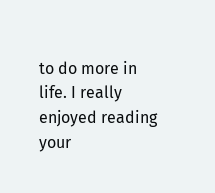to do more in life. I really enjoyed reading your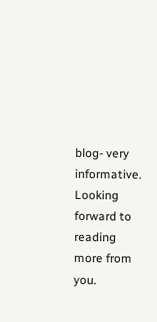blog- very informative. Looking forward to reading more from you.